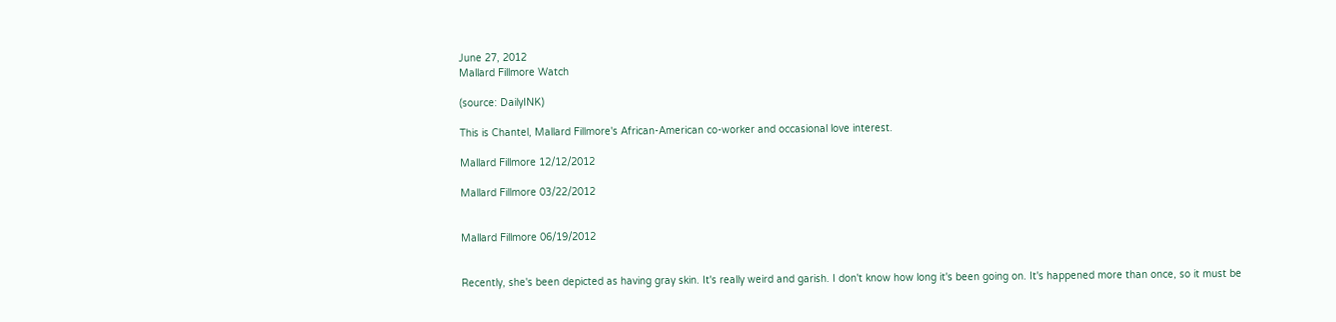June 27, 2012
Mallard Fillmore Watch

(source: DailyINK)

This is Chantel, Mallard Fillmore's African-American co-worker and occasional love interest.

Mallard Fillmore 12/12/2012

Mallard Fillmore 03/22/2012


Mallard Fillmore 06/19/2012


Recently, she's been depicted as having gray skin. It's really weird and garish. I don't know how long it's been going on. It's happened more than once, so it must be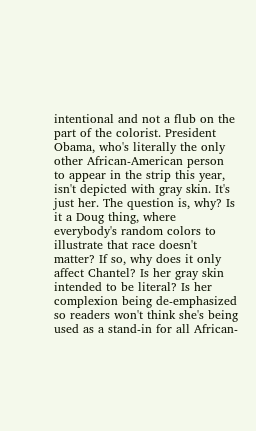intentional and not a flub on the part of the colorist. President Obama, who's literally the only other African-American person to appear in the strip this year, isn't depicted with gray skin. It's just her. The question is, why? Is it a Doug thing, where everybody's random colors to illustrate that race doesn't matter? If so, why does it only affect Chantel? Is her gray skin intended to be literal? Is her complexion being de-emphasized so readers won't think she's being used as a stand-in for all African-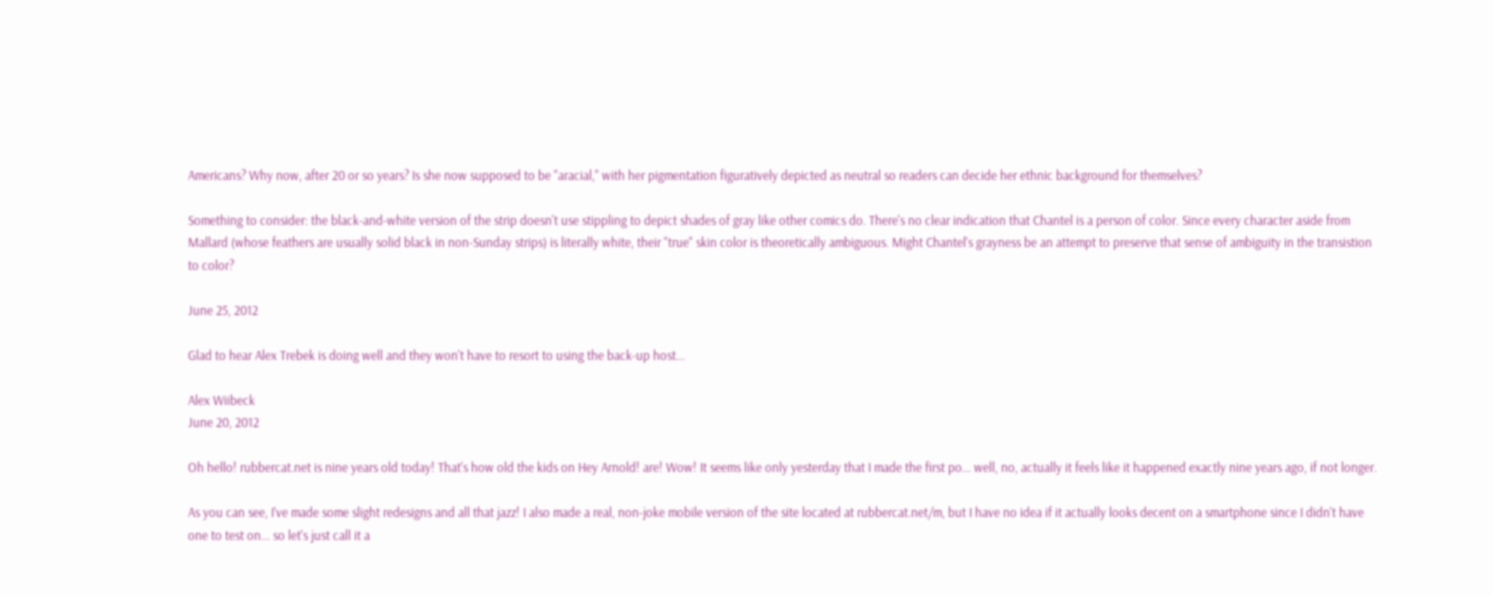Americans? Why now, after 20 or so years? Is she now supposed to be "aracial," with her pigmentation figuratively depicted as neutral so readers can decide her ethnic background for themselves?

Something to consider: the black-and-white version of the strip doesn't use stippling to depict shades of gray like other comics do. There's no clear indication that Chantel is a person of color. Since every character aside from Mallard (whose feathers are usually solid black in non-Sunday strips) is literally white, their "true" skin color is theoretically ambiguous. Might Chantel's grayness be an attempt to preserve that sense of ambiguity in the transistion to color?

June 25, 2012

Glad to hear Alex Trebek is doing well and they won't have to resort to using the back-up host...

Alex Wiibeck
June 20, 2012

Oh hello! rubbercat.net is nine years old today! That's how old the kids on Hey Arnold! are! Wow! It seems like only yesterday that I made the first po... well, no, actually it feels like it happened exactly nine years ago, if not longer.

As you can see, I've made some slight redesigns and all that jazz! I also made a real, non-joke mobile version of the site located at rubbercat.net/m, but I have no idea if it actually looks decent on a smartphone since I didn't have one to test on... so let's just call it a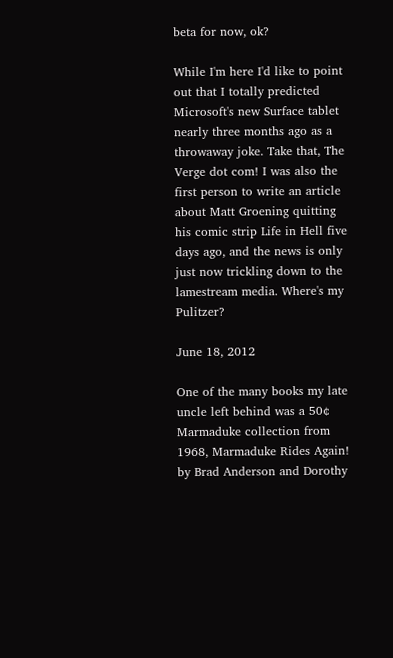beta for now, ok?

While I'm here I'd like to point out that I totally predicted Microsoft's new Surface tablet nearly three months ago as a throwaway joke. Take that, The Verge dot com! I was also the first person to write an article about Matt Groening quitting his comic strip Life in Hell five days ago, and the news is only just now trickling down to the lamestream media. Where's my Pulitzer?

June 18, 2012

One of the many books my late uncle left behind was a 50¢ Marmaduke collection from 1968, Marmaduke Rides Again! by Brad Anderson and Dorothy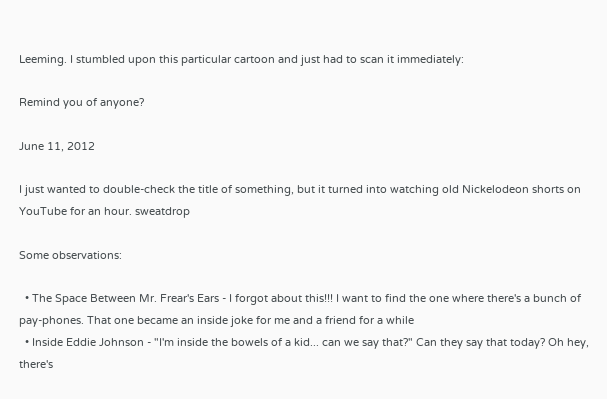Leeming. I stumbled upon this particular cartoon and just had to scan it immediately:

Remind you of anyone?

June 11, 2012

I just wanted to double-check the title of something, but it turned into watching old Nickelodeon shorts on YouTube for an hour. sweatdrop

Some observations:

  • The Space Between Mr. Frear's Ears - I forgot about this!!! I want to find the one where there's a bunch of pay-phones. That one became an inside joke for me and a friend for a while
  • Inside Eddie Johnson - "I'm inside the bowels of a kid... can we say that?" Can they say that today? Oh hey, there's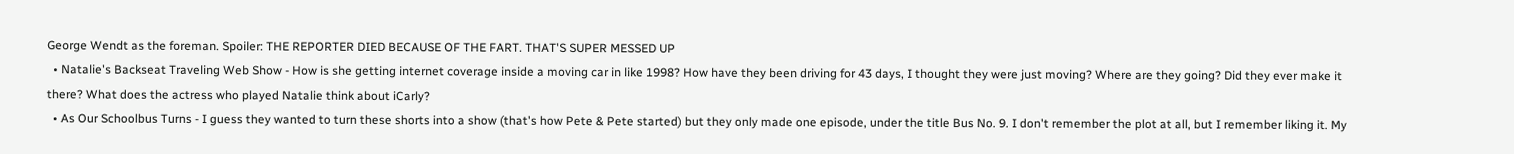George Wendt as the foreman. Spoiler: THE REPORTER DIED BECAUSE OF THE FART. THAT'S SUPER MESSED UP
  • Natalie's Backseat Traveling Web Show - How is she getting internet coverage inside a moving car in like 1998? How have they been driving for 43 days, I thought they were just moving? Where are they going? Did they ever make it there? What does the actress who played Natalie think about iCarly?
  • As Our Schoolbus Turns - I guess they wanted to turn these shorts into a show (that's how Pete & Pete started) but they only made one episode, under the title Bus No. 9. I don't remember the plot at all, but I remember liking it. My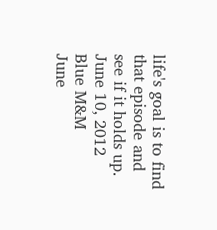life's goal is to find that episode and see if it holds up.
June 10, 2012
Blue M&M
June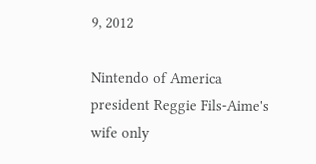9, 2012

Nintendo of America president Reggie Fils-Aime's wife only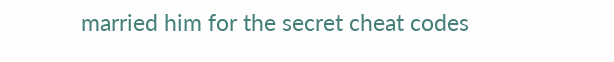married him for the secret cheat codes